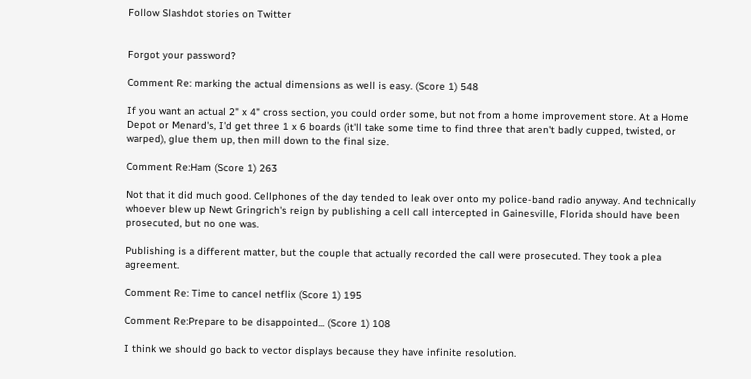Follow Slashdot stories on Twitter


Forgot your password?

Comment Re: marking the actual dimensions as well is easy. (Score 1) 548

If you want an actual 2" x 4" cross section, you could order some, but not from a home improvement store. At a Home Depot or Menard's, I'd get three 1 x 6 boards (it'll take some time to find three that aren't badly cupped, twisted, or warped), glue them up, then mill down to the final size.

Comment Re:Ham (Score 1) 263

Not that it did much good. Cellphones of the day tended to leak over onto my police-band radio anyway. And technically whoever blew up Newt Gringrich's reign by publishing a cell call intercepted in Gainesville, Florida should have been prosecuted, but no one was.

Publishing is a different matter, but the couple that actually recorded the call were prosecuted. They took a plea agreement.

Comment Re: Time to cancel netflix (Score 1) 195

Comment Re:Prepare to be disappointed... (Score 1) 108

I think we should go back to vector displays because they have infinite resolution.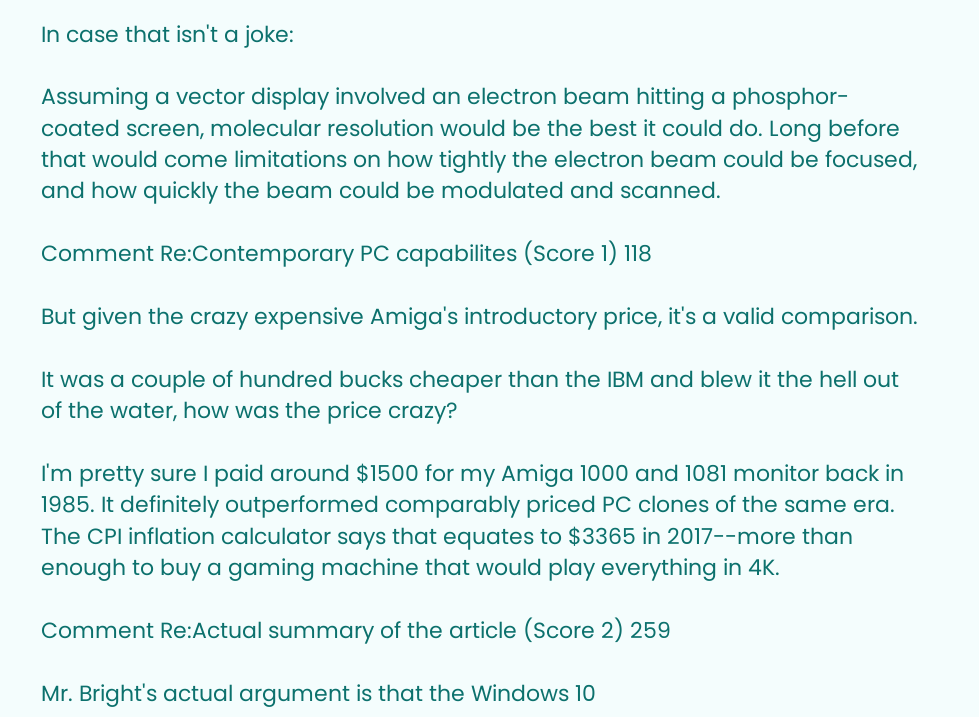In case that isn't a joke:

Assuming a vector display involved an electron beam hitting a phosphor-coated screen, molecular resolution would be the best it could do. Long before that would come limitations on how tightly the electron beam could be focused, and how quickly the beam could be modulated and scanned.

Comment Re:Contemporary PC capabilites (Score 1) 118

But given the crazy expensive Amiga's introductory price, it's a valid comparison.

It was a couple of hundred bucks cheaper than the IBM and blew it the hell out of the water, how was the price crazy?

I'm pretty sure I paid around $1500 for my Amiga 1000 and 1081 monitor back in 1985. It definitely outperformed comparably priced PC clones of the same era. The CPI inflation calculator says that equates to $3365 in 2017--more than enough to buy a gaming machine that would play everything in 4K.

Comment Re:Actual summary of the article (Score 2) 259

Mr. Bright's actual argument is that the Windows 10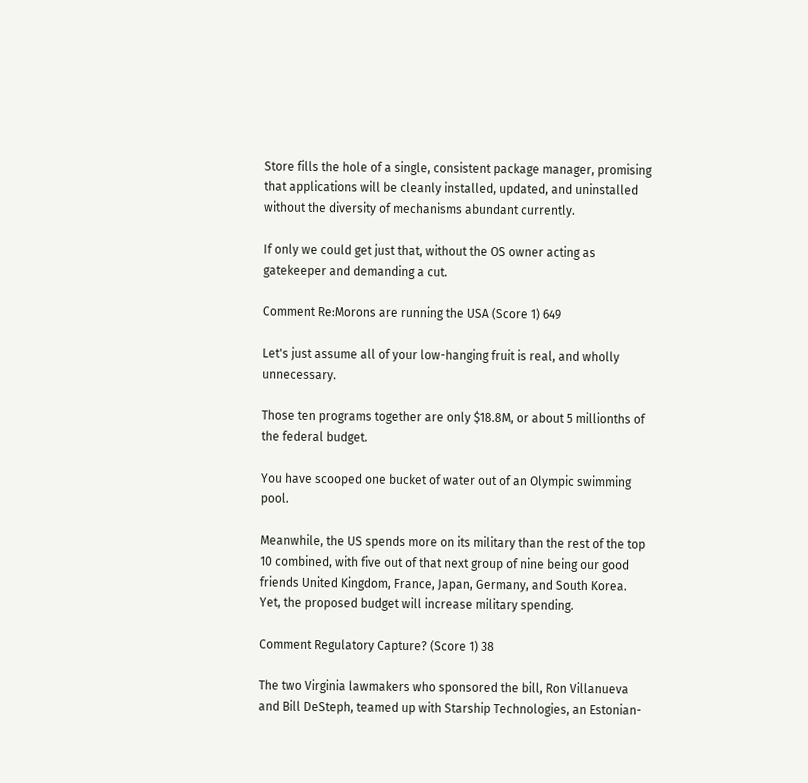Store fills the hole of a single, consistent package manager, promising that applications will be cleanly installed, updated, and uninstalled without the diversity of mechanisms abundant currently.

If only we could get just that, without the OS owner acting as gatekeeper and demanding a cut.

Comment Re:Morons are running the USA (Score 1) 649

Let's just assume all of your low-hanging fruit is real, and wholly unnecessary.

Those ten programs together are only $18.8M, or about 5 millionths of the federal budget.

You have scooped one bucket of water out of an Olympic swimming pool.

Meanwhile, the US spends more on its military than the rest of the top 10 combined, with five out of that next group of nine being our good friends United Kingdom, France, Japan, Germany, and South Korea. Yet, the proposed budget will increase military spending.

Comment Regulatory Capture? (Score 1) 38

The two Virginia lawmakers who sponsored the bill, Ron Villanueva and Bill DeSteph, teamed up with Starship Technologies, an Estonian-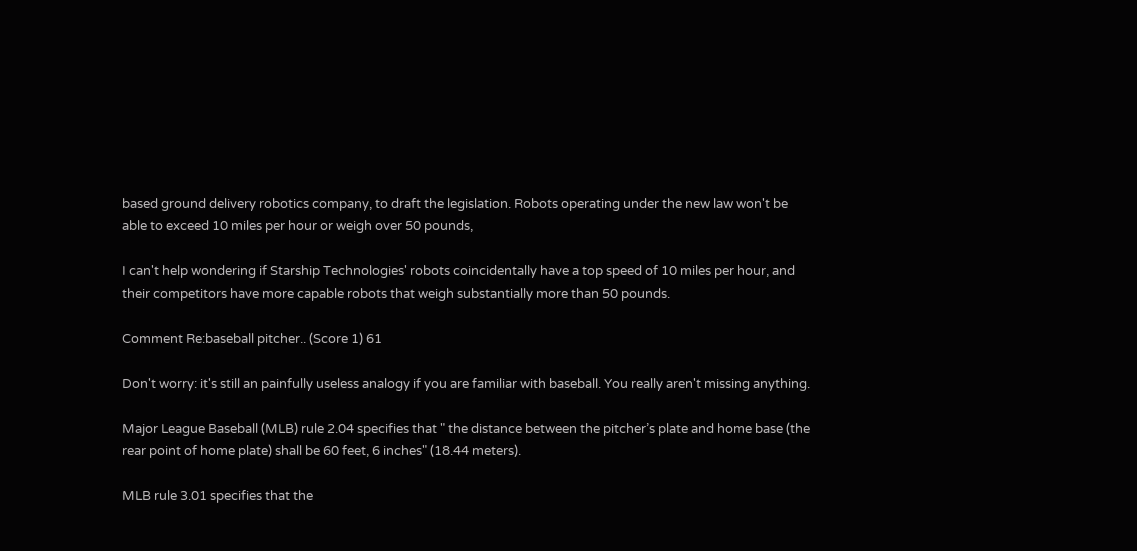based ground delivery robotics company, to draft the legislation. Robots operating under the new law won't be able to exceed 10 miles per hour or weigh over 50 pounds,

I can't help wondering if Starship Technologies' robots coincidentally have a top speed of 10 miles per hour, and their competitors have more capable robots that weigh substantially more than 50 pounds.

Comment Re:baseball pitcher.. (Score 1) 61

Don't worry: it's still an painfully useless analogy if you are familiar with baseball. You really aren't missing anything.

Major League Baseball (MLB) rule 2.04 specifies that " the distance between the pitcher’s plate and home base (the rear point of home plate) shall be 60 feet, 6 inches" (18.44 meters).

MLB rule 3.01 specifies that the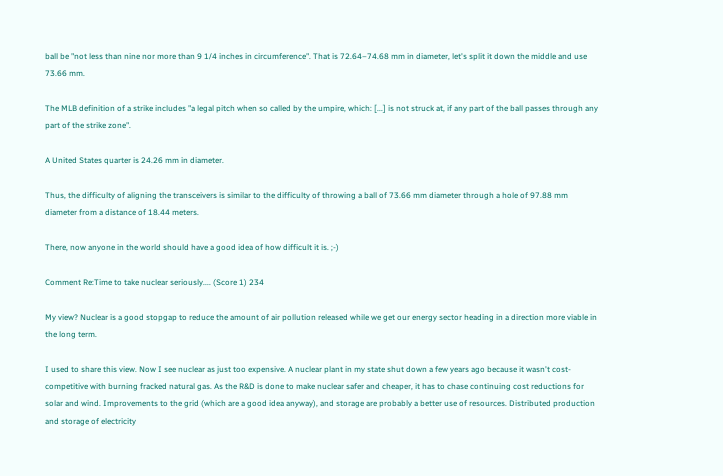ball be "not less than nine nor more than 9 1/4 inches in circumference". That is 72.64–74.68 mm in diameter, let's split it down the middle and use 73.66 mm.

The MLB definition of a strike includes "a legal pitch when so called by the umpire, which: [...] is not struck at, if any part of the ball passes through any part of the strike zone".

A United States quarter is 24.26 mm in diameter.

Thus, the difficulty of aligning the transceivers is similar to the difficulty of throwing a ball of 73.66 mm diameter through a hole of 97.88 mm diameter from a distance of 18.44 meters.

There, now anyone in the world should have a good idea of how difficult it is. ;-)

Comment Re:Time to take nuclear seriously.... (Score 1) 234

My view? Nuclear is a good stopgap to reduce the amount of air pollution released while we get our energy sector heading in a direction more viable in the long term.

I used to share this view. Now I see nuclear as just too expensive. A nuclear plant in my state shut down a few years ago because it wasn't cost-competitive with burning fracked natural gas. As the R&D is done to make nuclear safer and cheaper, it has to chase continuing cost reductions for solar and wind. Improvements to the grid (which are a good idea anyway), and storage are probably a better use of resources. Distributed production and storage of electricity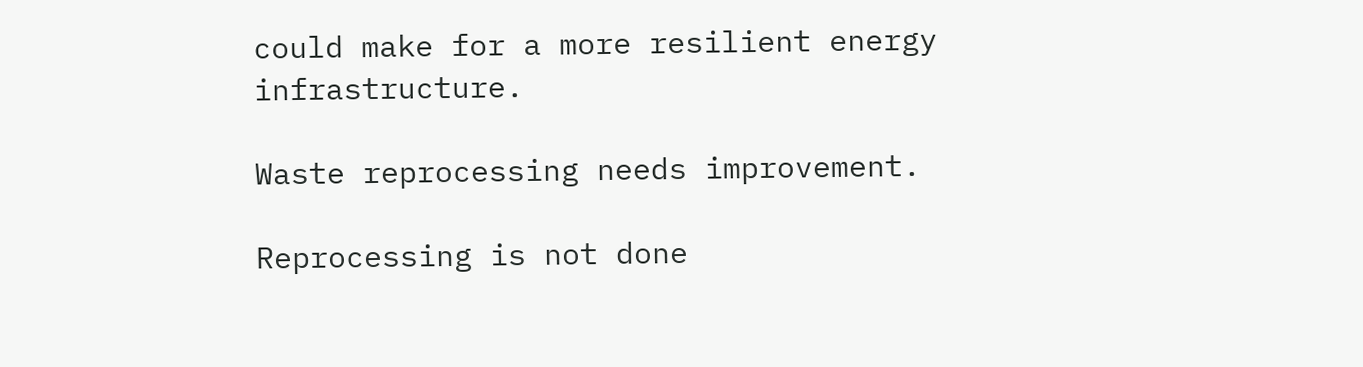could make for a more resilient energy infrastructure.

Waste reprocessing needs improvement.

Reprocessing is not done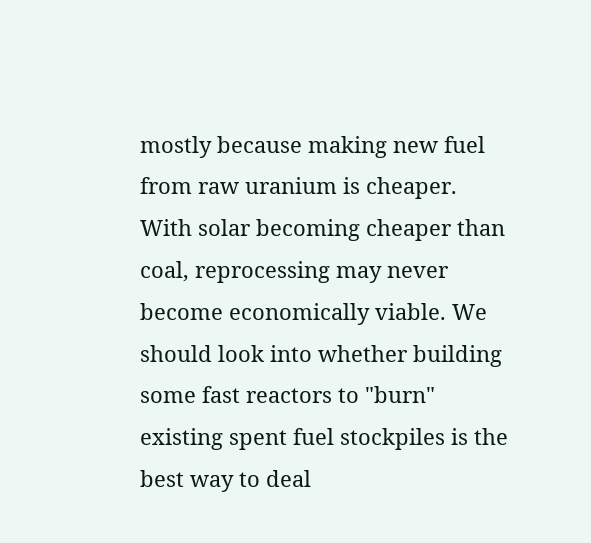mostly because making new fuel from raw uranium is cheaper. With solar becoming cheaper than coal, reprocessing may never become economically viable. We should look into whether building some fast reactors to "burn" existing spent fuel stockpiles is the best way to deal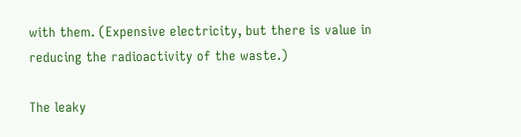with them. (Expensive electricity, but there is value in reducing the radioactivity of the waste.)

The leaky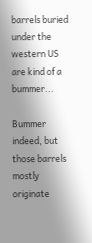barrels buried under the western US are kind of a bummer...

Bummer indeed, but those barrels mostly originate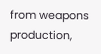from weapons production,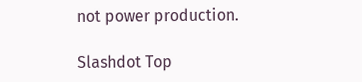not power production.

Slashdot Top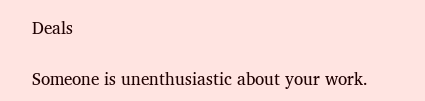Deals

Someone is unenthusiastic about your work.